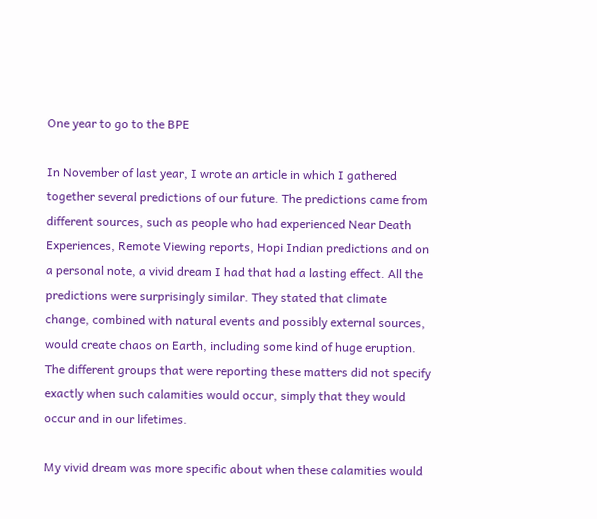One year to go to the BPE

In November of last year, I wrote an article in which I gathered together several predictions of our future. The predictions came from different sources, such as people who had experienced Near Death Experiences, Remote Viewing reports, Hopi Indian predictions and on a personal note, a vivid dream I had that had a lasting effect. All the predictions were surprisingly similar. They stated that climate change, combined with natural events and possibly external sources, would create chaos on Earth, including some kind of huge eruption. The different groups that were reporting these matters did not specify exactly when such calamities would occur, simply that they would occur and in our lifetimes.

My vivid dream was more specific about when these calamities would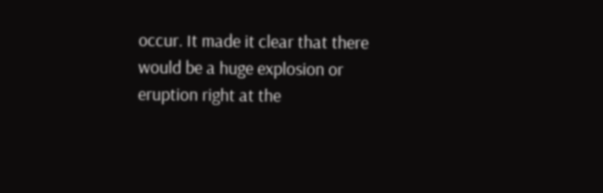occur. It made it clear that there would be a huge explosion or eruption right at the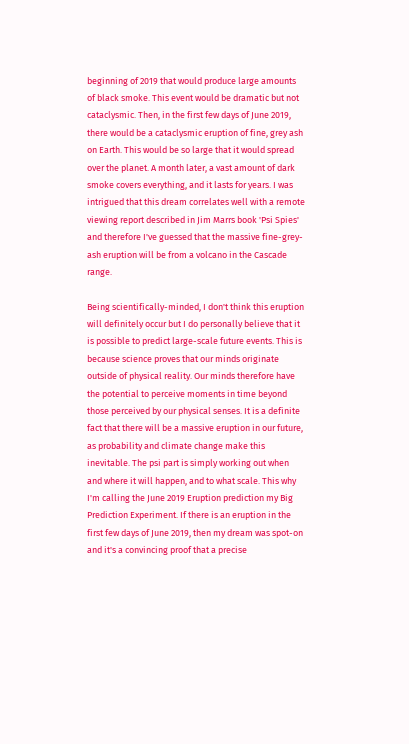beginning of 2019 that would produce large amounts of black smoke. This event would be dramatic but not cataclysmic. Then, in the first few days of June 2019, there would be a cataclysmic eruption of fine, grey ash on Earth. This would be so large that it would spread over the planet. A month later, a vast amount of dark smoke covers everything, and it lasts for years. I was intrigued that this dream correlates well with a remote viewing report described in Jim Marrs book 'Psi Spies' and therefore I've guessed that the massive fine-grey-ash eruption will be from a volcano in the Cascade range.

Being scientifically-minded, I don't think this eruption will definitely occur but I do personally believe that it is possible to predict large-scale future events. This is because science proves that our minds originate outside of physical reality. Our minds therefore have the potential to perceive moments in time beyond those perceived by our physical senses. It is a definite fact that there will be a massive eruption in our future, as probability and climate change make this inevitable. The psi part is simply working out when and where it will happen, and to what scale. This why I'm calling the June 2019 Eruption prediction my Big Prediction Experiment. If there is an eruption in the first few days of June 2019, then my dream was spot-on and it's a convincing proof that a precise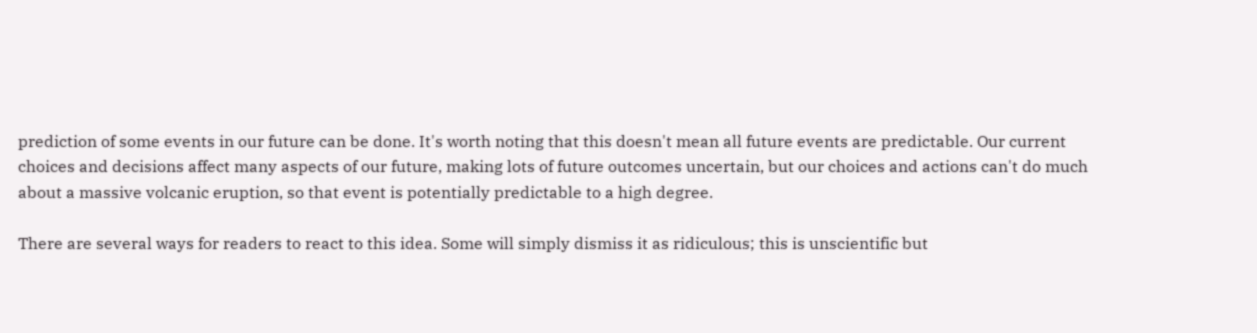prediction of some events in our future can be done. It's worth noting that this doesn't mean all future events are predictable. Our current choices and decisions affect many aspects of our future, making lots of future outcomes uncertain, but our choices and actions can't do much about a massive volcanic eruption, so that event is potentially predictable to a high degree.

There are several ways for readers to react to this idea. Some will simply dismiss it as ridiculous; this is unscientific but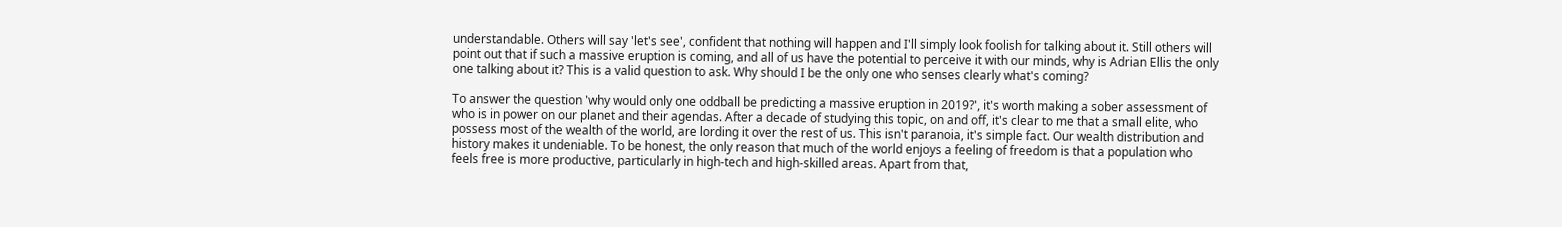understandable. Others will say 'let's see', confident that nothing will happen and I'll simply look foolish for talking about it. Still others will point out that if such a massive eruption is coming, and all of us have the potential to perceive it with our minds, why is Adrian Ellis the only one talking about it? This is a valid question to ask. Why should I be the only one who senses clearly what's coming?

To answer the question 'why would only one oddball be predicting a massive eruption in 2019?', it's worth making a sober assessment of who is in power on our planet and their agendas. After a decade of studying this topic, on and off, it's clear to me that a small elite, who possess most of the wealth of the world, are lording it over the rest of us. This isn't paranoia, it's simple fact. Our wealth distribution and history makes it undeniable. To be honest, the only reason that much of the world enjoys a feeling of freedom is that a population who feels free is more productive, particularly in high-tech and high-skilled areas. Apart from that,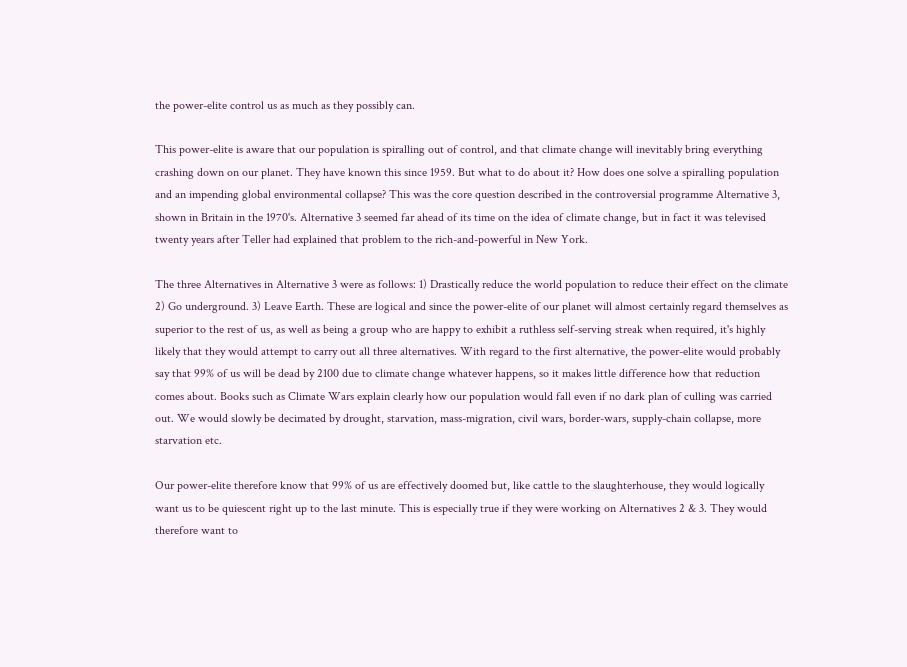the power-elite control us as much as they possibly can.

This power-elite is aware that our population is spiralling out of control, and that climate change will inevitably bring everything crashing down on our planet. They have known this since 1959. But what to do about it? How does one solve a spiralling population and an impending global environmental collapse? This was the core question described in the controversial programme Alternative 3, shown in Britain in the 1970's. Alternative 3 seemed far ahead of its time on the idea of climate change, but in fact it was televised twenty years after Teller had explained that problem to the rich-and-powerful in New York.

The three Alternatives in Alternative 3 were as follows: 1) Drastically reduce the world population to reduce their effect on the climate 2) Go underground. 3) Leave Earth. These are logical and since the power-elite of our planet will almost certainly regard themselves as superior to the rest of us, as well as being a group who are happy to exhibit a ruthless self-serving streak when required, it's highly likely that they would attempt to carry out all three alternatives. With regard to the first alternative, the power-elite would probably say that 99% of us will be dead by 2100 due to climate change whatever happens, so it makes little difference how that reduction comes about. Books such as Climate Wars explain clearly how our population would fall even if no dark plan of culling was carried out. We would slowly be decimated by drought, starvation, mass-migration, civil wars, border-wars, supply-chain collapse, more starvation etc.

Our power-elite therefore know that 99% of us are effectively doomed but, like cattle to the slaughterhouse, they would logically want us to be quiescent right up to the last minute. This is especially true if they were working on Alternatives 2 & 3. They would therefore want to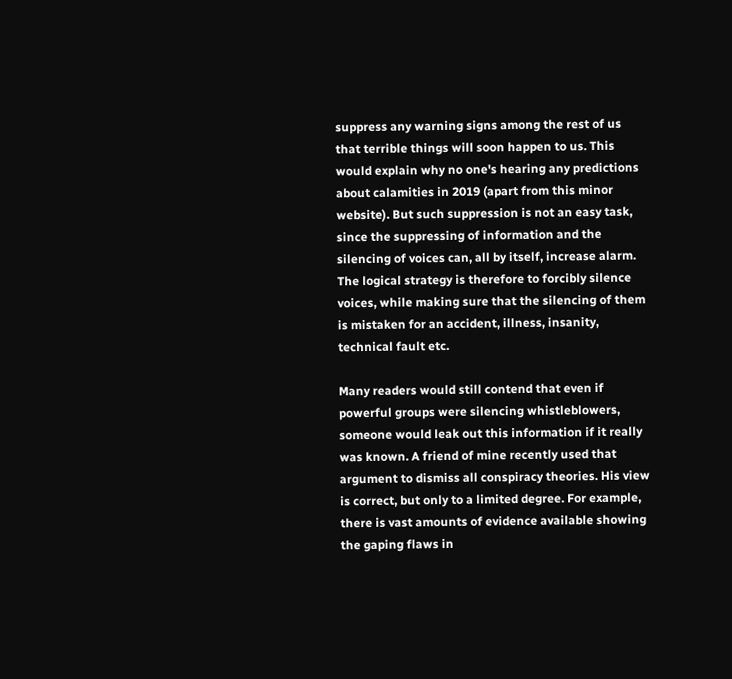suppress any warning signs among the rest of us that terrible things will soon happen to us. This would explain why no one's hearing any predictions about calamities in 2019 (apart from this minor website). But such suppression is not an easy task, since the suppressing of information and the silencing of voices can, all by itself, increase alarm. The logical strategy is therefore to forcibly silence voices, while making sure that the silencing of them is mistaken for an accident, illness, insanity, technical fault etc.

Many readers would still contend that even if powerful groups were silencing whistleblowers, someone would leak out this information if it really was known. A friend of mine recently used that argument to dismiss all conspiracy theories. His view is correct, but only to a limited degree. For example, there is vast amounts of evidence available showing the gaping flaws in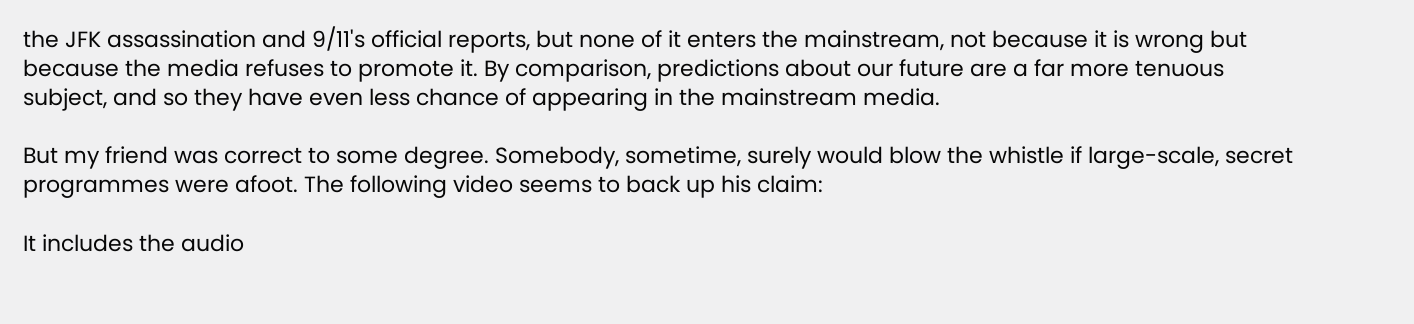the JFK assassination and 9/11's official reports, but none of it enters the mainstream, not because it is wrong but because the media refuses to promote it. By comparison, predictions about our future are a far more tenuous subject, and so they have even less chance of appearing in the mainstream media.

But my friend was correct to some degree. Somebody, sometime, surely would blow the whistle if large-scale, secret programmes were afoot. The following video seems to back up his claim:

It includes the audio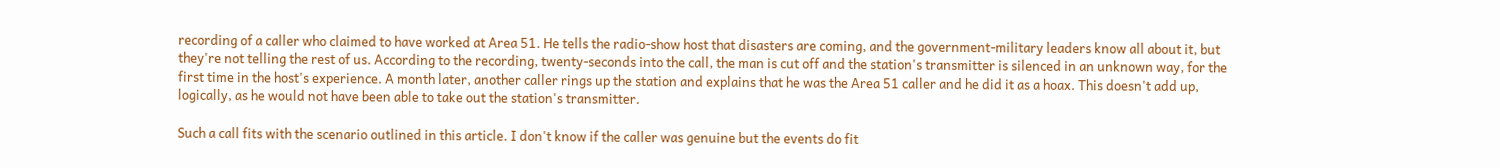recording of a caller who claimed to have worked at Area 51. He tells the radio-show host that disasters are coming, and the government-military leaders know all about it, but they're not telling the rest of us. According to the recording, twenty-seconds into the call, the man is cut off and the station's transmitter is silenced in an unknown way, for the first time in the host's experience. A month later, another caller rings up the station and explains that he was the Area 51 caller and he did it as a hoax. This doesn't add up, logically, as he would not have been able to take out the station's transmitter.

Such a call fits with the scenario outlined in this article. I don't know if the caller was genuine but the events do fit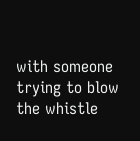with someone trying to blow the whistle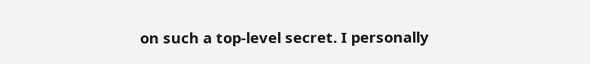on such a top-level secret. I personally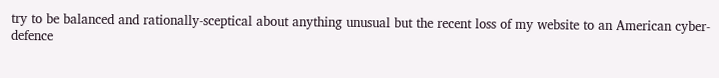try to be balanced and rationally-sceptical about anything unusual but the recent loss of my website to an American cyber-defence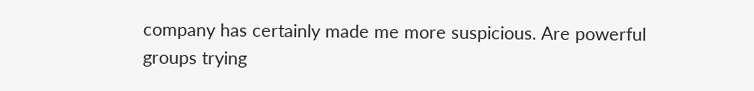company has certainly made me more suspicious. Are powerful groups trying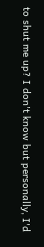to shut me up? I don't know but personally, I'd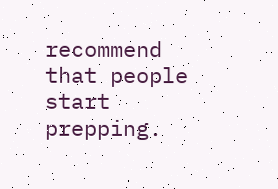recommend that people start prepping.